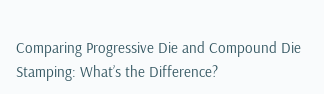Comparing Progressive Die and Compound Die Stamping: What’s the Difference?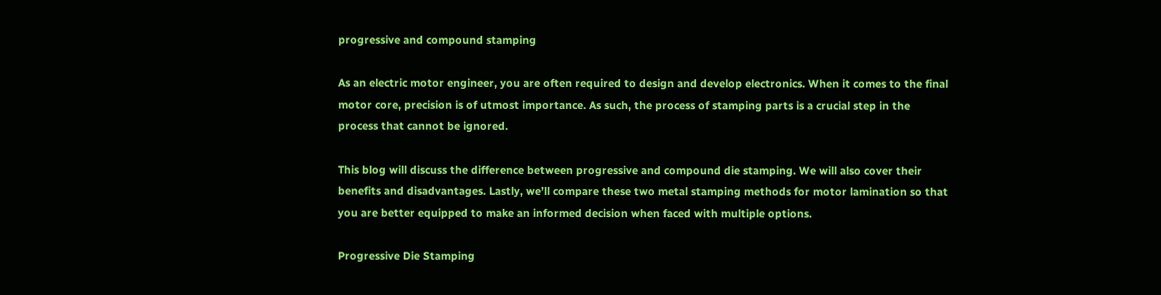progressive and compound stamping

As an electric motor engineer, you are often required to design and develop electronics. When it comes to the final motor core, precision is of utmost importance. As such, the process of stamping parts is a crucial step in the process that cannot be ignored.

This blog will discuss the difference between progressive and compound die stamping. We will also cover their benefits and disadvantages. Lastly, we’ll compare these two metal stamping methods for motor lamination so that you are better equipped to make an informed decision when faced with multiple options.

Progressive Die Stamping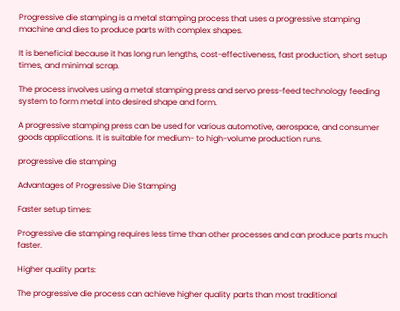Progressive die stamping is a metal stamping process that uses a progressive stamping machine and dies to produce parts with complex shapes.

It is beneficial because it has long run lengths, cost-effectiveness, fast production, short setup times, and minimal scrap.

The process involves using a metal stamping press and servo press-feed technology feeding system to form metal into desired shape and form.

A progressive stamping press can be used for various automotive, aerospace, and consumer goods applications. It is suitable for medium- to high-volume production runs.

progressive die stamping

Advantages of Progressive Die Stamping

Faster setup times:

Progressive die stamping requires less time than other processes and can produce parts much faster.

Higher quality parts:

The progressive die process can achieve higher quality parts than most traditional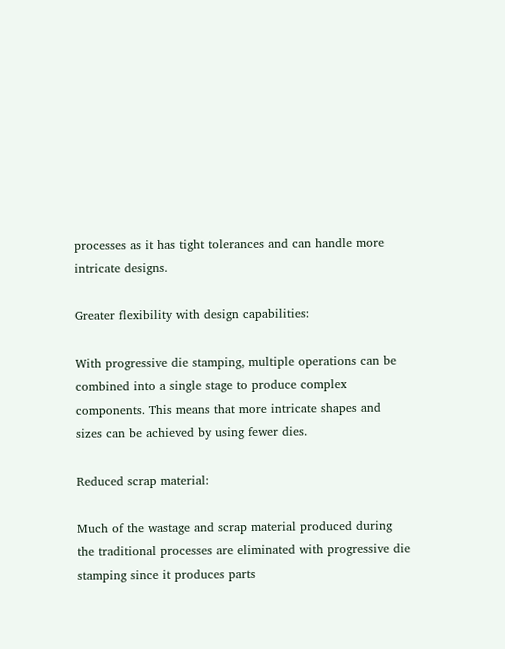processes as it has tight tolerances and can handle more intricate designs.

Greater flexibility with design capabilities:

With progressive die stamping, multiple operations can be combined into a single stage to produce complex components. This means that more intricate shapes and sizes can be achieved by using fewer dies.

Reduced scrap material:

Much of the wastage and scrap material produced during the traditional processes are eliminated with progressive die stamping since it produces parts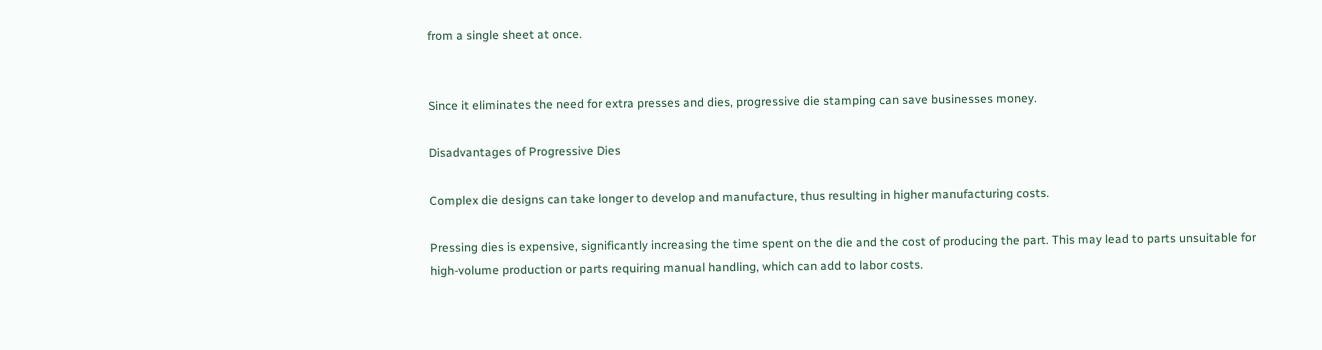from a single sheet at once.


Since it eliminates the need for extra presses and dies, progressive die stamping can save businesses money.

Disadvantages of Progressive Dies

Complex die designs can take longer to develop and manufacture, thus resulting in higher manufacturing costs.

Pressing dies is expensive, significantly increasing the time spent on the die and the cost of producing the part. This may lead to parts unsuitable for high-volume production or parts requiring manual handling, which can add to labor costs.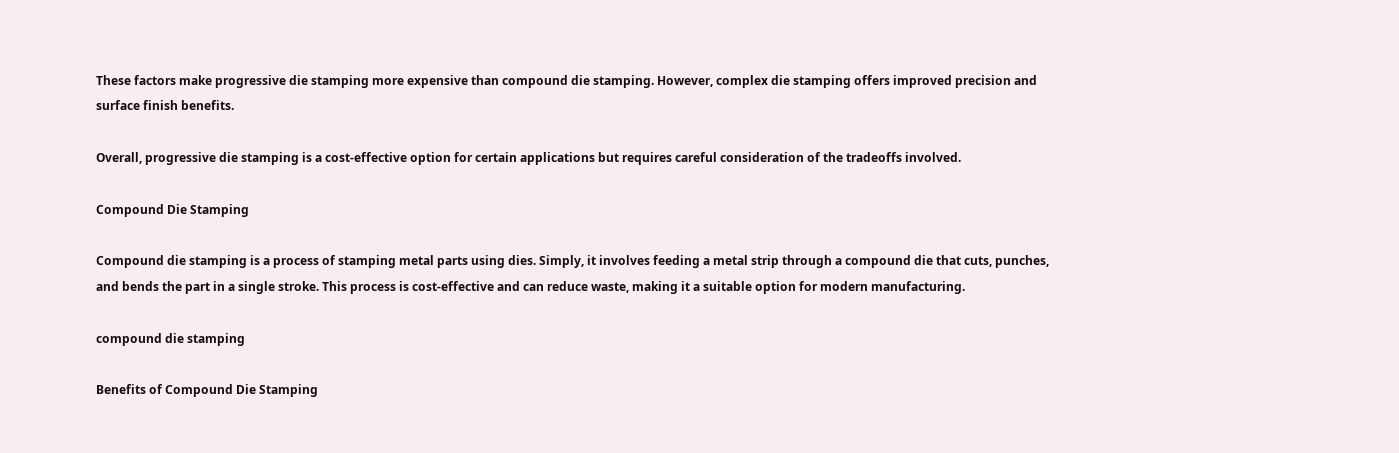These factors make progressive die stamping more expensive than compound die stamping. However, complex die stamping offers improved precision and surface finish benefits.

Overall, progressive die stamping is a cost-effective option for certain applications but requires careful consideration of the tradeoffs involved.

Compound Die Stamping

Compound die stamping is a process of stamping metal parts using dies. Simply, it involves feeding a metal strip through a compound die that cuts, punches, and bends the part in a single stroke. This process is cost-effective and can reduce waste, making it a suitable option for modern manufacturing.

compound die stamping

Benefits of Compound Die Stamping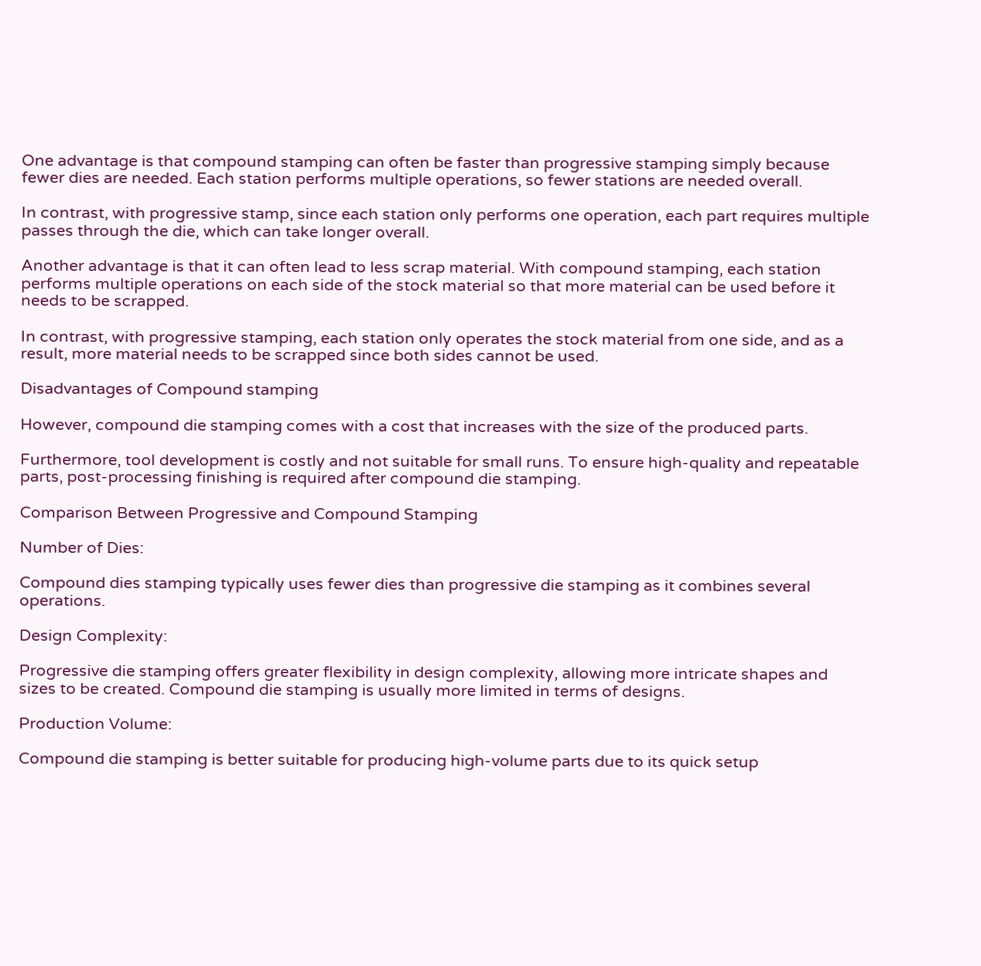One advantage is that compound stamping can often be faster than progressive stamping simply because fewer dies are needed. Each station performs multiple operations, so fewer stations are needed overall.

In contrast, with progressive stamp, since each station only performs one operation, each part requires multiple passes through the die, which can take longer overall.

Another advantage is that it can often lead to less scrap material. With compound stamping, each station performs multiple operations on each side of the stock material so that more material can be used before it needs to be scrapped.

In contrast, with progressive stamping, each station only operates the stock material from one side, and as a result, more material needs to be scrapped since both sides cannot be used.

Disadvantages of Compound stamping

However, compound die stamping comes with a cost that increases with the size of the produced parts.

Furthermore, tool development is costly and not suitable for small runs. To ensure high-quality and repeatable parts, post-processing finishing is required after compound die stamping.

Comparison Between Progressive and Compound Stamping

Number of Dies:

Compound dies stamping typically uses fewer dies than progressive die stamping as it combines several operations.

Design Complexity:

Progressive die stamping offers greater flexibility in design complexity, allowing more intricate shapes and sizes to be created. Compound die stamping is usually more limited in terms of designs.

Production Volume:

Compound die stamping is better suitable for producing high-volume parts due to its quick setup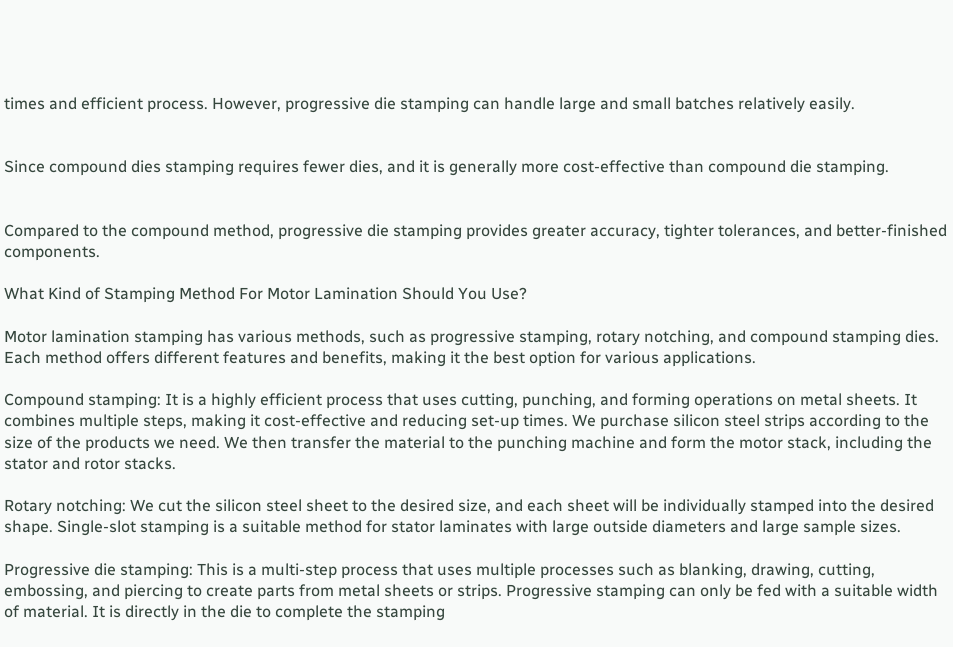times and efficient process. However, progressive die stamping can handle large and small batches relatively easily.


Since compound dies stamping requires fewer dies, and it is generally more cost-effective than compound die stamping.


Compared to the compound method, progressive die stamping provides greater accuracy, tighter tolerances, and better-finished components.

What Kind of Stamping Method For Motor Lamination Should You Use?

Motor lamination stamping has various methods, such as progressive stamping, rotary notching, and compound stamping dies. Each method offers different features and benefits, making it the best option for various applications.

Compound stamping: It is a highly efficient process that uses cutting, punching, and forming operations on metal sheets. It combines multiple steps, making it cost-effective and reducing set-up times. We purchase silicon steel strips according to the size of the products we need. We then transfer the material to the punching machine and form the motor stack, including the stator and rotor stacks.

Rotary notching: We cut the silicon steel sheet to the desired size, and each sheet will be individually stamped into the desired shape. Single-slot stamping is a suitable method for stator laminates with large outside diameters and large sample sizes.

Progressive die stamping: This is a multi-step process that uses multiple processes such as blanking, drawing, cutting, embossing, and piercing to create parts from metal sheets or strips. Progressive stamping can only be fed with a suitable width of material. It is directly in the die to complete the stamping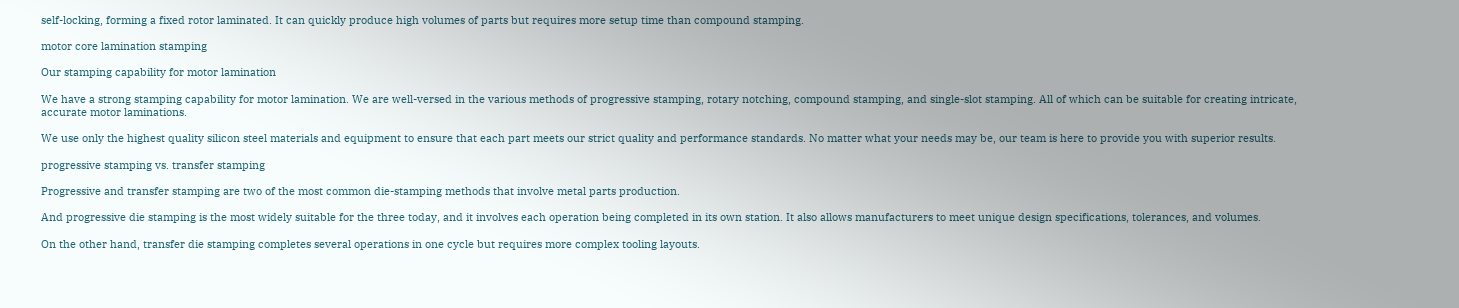self-locking, forming a fixed rotor laminated. It can quickly produce high volumes of parts but requires more setup time than compound stamping.

motor core lamination stamping

Our stamping capability for motor lamination

We have a strong stamping capability for motor lamination. We are well-versed in the various methods of progressive stamping, rotary notching, compound stamping, and single-slot stamping. All of which can be suitable for creating intricate, accurate motor laminations.

We use only the highest quality silicon steel materials and equipment to ensure that each part meets our strict quality and performance standards. No matter what your needs may be, our team is here to provide you with superior results.

progressive stamping vs. transfer stamping

Progressive and transfer stamping are two of the most common die-stamping methods that involve metal parts production.

And progressive die stamping is the most widely suitable for the three today, and it involves each operation being completed in its own station. It also allows manufacturers to meet unique design specifications, tolerances, and volumes.

On the other hand, transfer die stamping completes several operations in one cycle but requires more complex tooling layouts.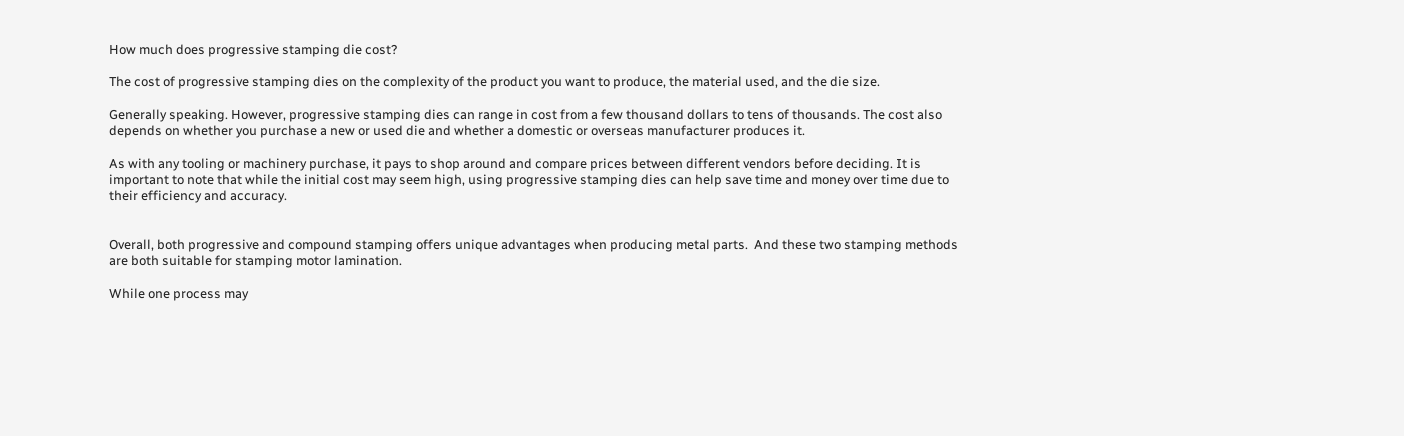How much does progressive stamping die cost?

The cost of progressive stamping dies on the complexity of the product you want to produce, the material used, and the die size.

Generally speaking. However, progressive stamping dies can range in cost from a few thousand dollars to tens of thousands. The cost also depends on whether you purchase a new or used die and whether a domestic or overseas manufacturer produces it.

As with any tooling or machinery purchase, it pays to shop around and compare prices between different vendors before deciding. It is important to note that while the initial cost may seem high, using progressive stamping dies can help save time and money over time due to their efficiency and accuracy.


Overall, both progressive and compound stamping offers unique advantages when producing metal parts.  And these two stamping methods are both suitable for stamping motor lamination.

While one process may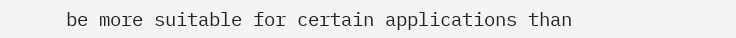be more suitable for certain applications than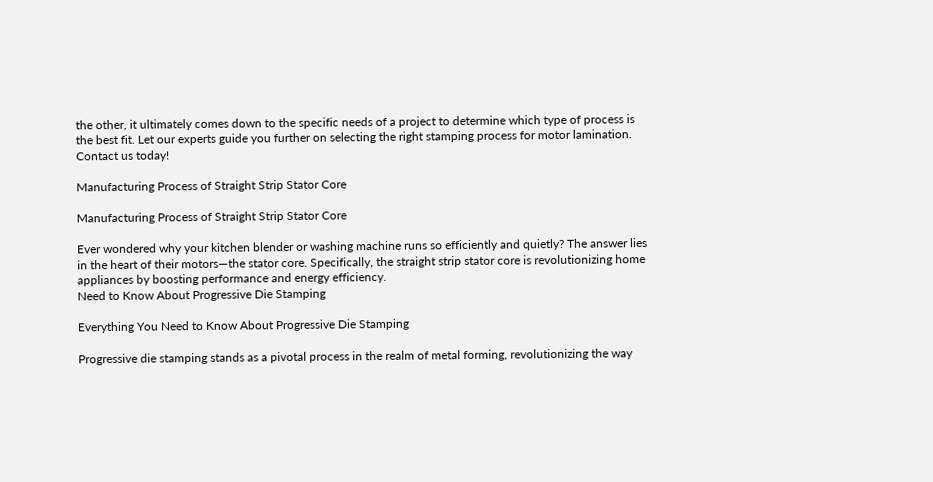the other, it ultimately comes down to the specific needs of a project to determine which type of process is the best fit. Let our experts guide you further on selecting the right stamping process for motor lamination. Contact us today!

Manufacturing Process of Straight Strip Stator Core

Manufacturing Process of Straight Strip Stator Core

Ever wondered why your kitchen blender or washing machine runs so efficiently and quietly? The answer lies in the heart of their motors—the stator core. Specifically, the straight strip stator core is revolutionizing home appliances by boosting performance and energy efficiency.
Need to Know About Progressive Die Stamping

Everything You Need to Know About Progressive Die Stamping

Progressive die stamping stands as a pivotal process in the realm of metal forming, revolutionizing the way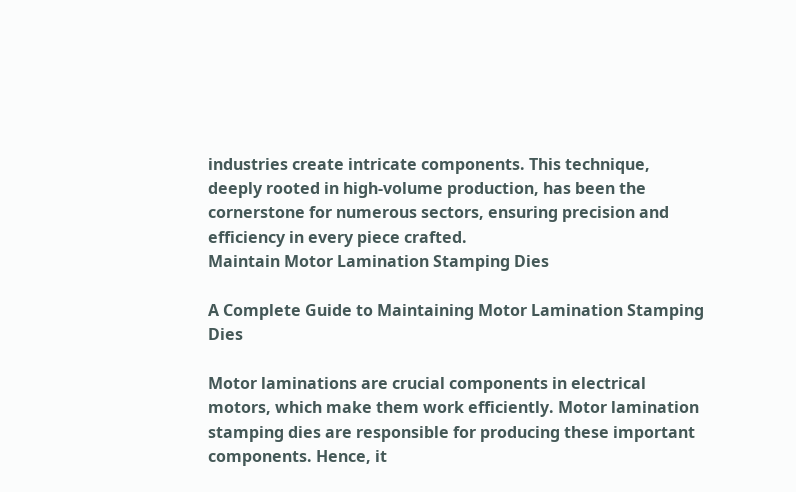industries create intricate components. This technique, deeply rooted in high-volume production, has been the cornerstone for numerous sectors, ensuring precision and efficiency in every piece crafted.
Maintain Motor Lamination Stamping Dies

A Complete Guide to Maintaining Motor Lamination Stamping Dies

Motor laminations are crucial components in electrical motors, which make them work efficiently. Motor lamination stamping dies are responsible for producing these important components. Hence, it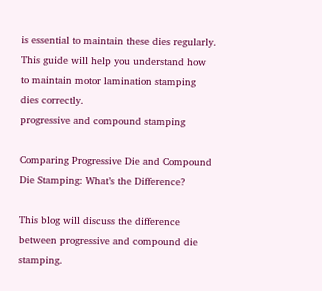is essential to maintain these dies regularly. This guide will help you understand how to maintain motor lamination stamping dies correctly.
progressive and compound stamping

Comparing Progressive Die and Compound Die Stamping: What’s the Difference?

This blog will discuss the difference between progressive and compound die stamping.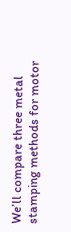We’ll compare three metal stamping methods for motor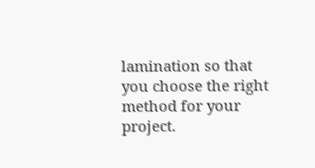lamination so that you choose the right method for your project.